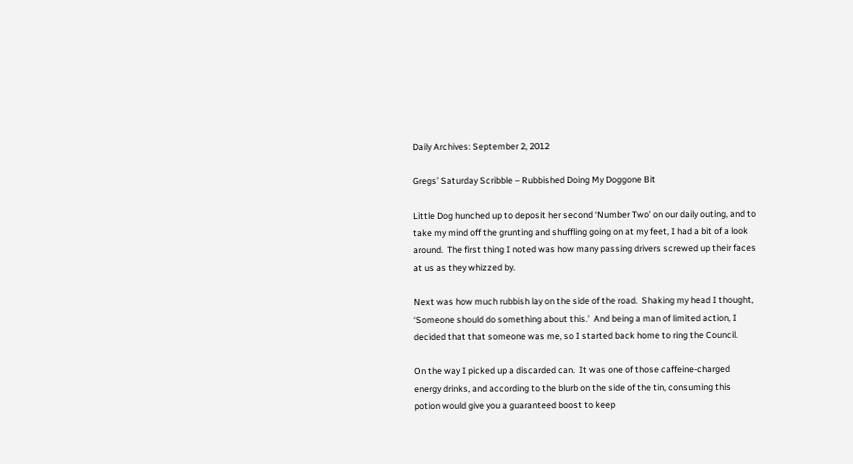Daily Archives: September 2, 2012

Gregs’ Saturday Scribble – Rubbished Doing My Doggone Bit

Little Dog hunched up to deposit her second ‘Number Two’ on our daily outing, and to take my mind off the grunting and shuffling going on at my feet, I had a bit of a look around.  The first thing I noted was how many passing drivers screwed up their faces at us as they whizzed by.

Next was how much rubbish lay on the side of the road.  Shaking my head I thought, ‘Someone should do something about this.’  And being a man of limited action, I decided that that someone was me, so I started back home to ring the Council.

On the way I picked up a discarded can.  It was one of those caffeine-charged energy drinks, and according to the blurb on the side of the tin, consuming this potion would give you a guaranteed boost to keep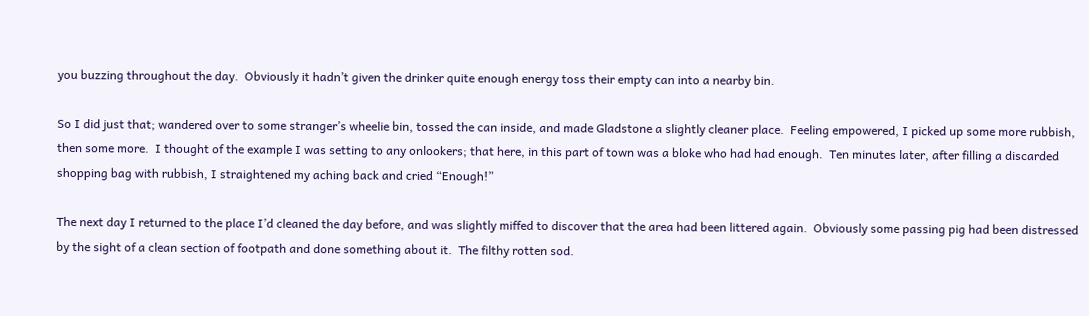you buzzing throughout the day.  Obviously it hadn’t given the drinker quite enough energy toss their empty can into a nearby bin.

So I did just that; wandered over to some stranger’s wheelie bin, tossed the can inside, and made Gladstone a slightly cleaner place.  Feeling empowered, I picked up some more rubbish, then some more.  I thought of the example I was setting to any onlookers; that here, in this part of town was a bloke who had had enough.  Ten minutes later, after filling a discarded shopping bag with rubbish, I straightened my aching back and cried “Enough!”

The next day I returned to the place I’d cleaned the day before, and was slightly miffed to discover that the area had been littered again.  Obviously some passing pig had been distressed by the sight of a clean section of footpath and done something about it.  The filthy rotten sod.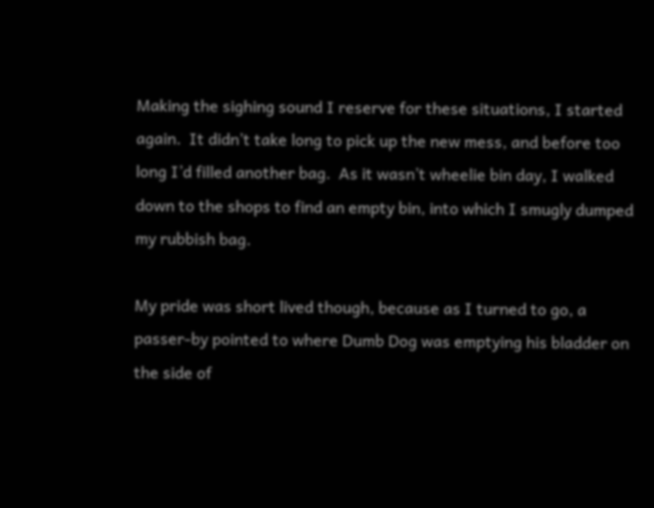Making the sighing sound I reserve for these situations, I started again.  It didn’t take long to pick up the new mess, and before too long I’d filled another bag.  As it wasn’t wheelie bin day, I walked down to the shops to find an empty bin, into which I smugly dumped my rubbish bag.

My pride was short lived though, because as I turned to go, a passer-by pointed to where Dumb Dog was emptying his bladder on the side of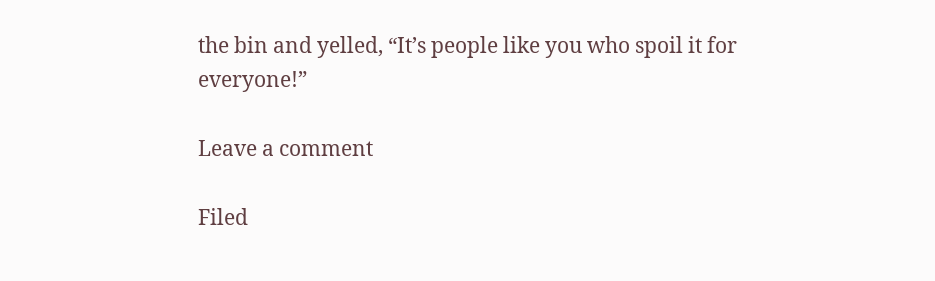the bin and yelled, “It’s people like you who spoil it for everyone!”

Leave a comment

Filed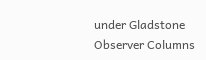under Gladstone Observer Columns